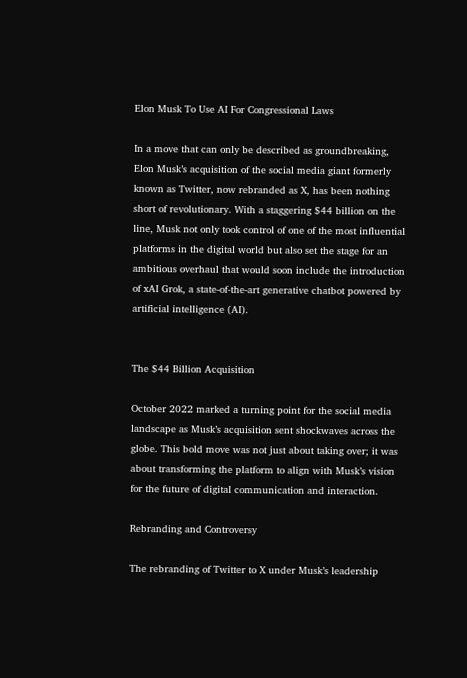Elon Musk To Use AI For Congressional Laws

In a move that can only be described as groundbreaking, Elon Musk’s acquisition of the social media giant formerly known as Twitter, now rebranded as X, has been nothing short of revolutionary. With a staggering $44 billion on the line, Musk not only took control of one of the most influential platforms in the digital world but also set the stage for an ambitious overhaul that would soon include the introduction of xAI Grok, a state-of-the-art generative chatbot powered by artificial intelligence (AI).


The $44 Billion Acquisition

October 2022 marked a turning point for the social media landscape as Musk’s acquisition sent shockwaves across the globe. This bold move was not just about taking over; it was about transforming the platform to align with Musk’s vision for the future of digital communication and interaction.

Rebranding and Controversy

The rebranding of Twitter to X under Musk’s leadership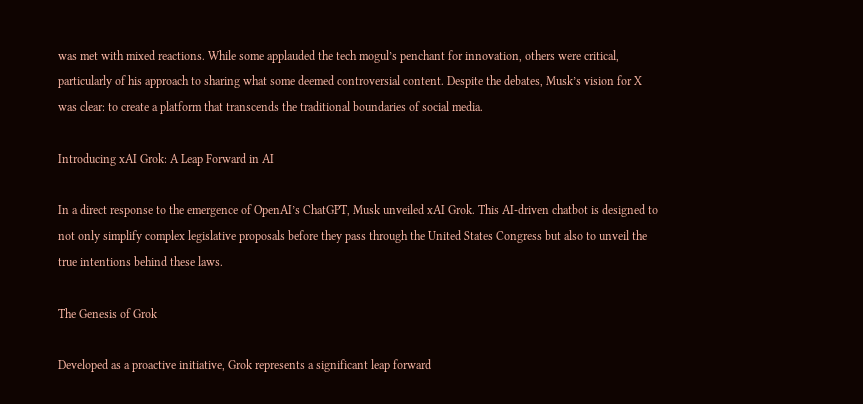was met with mixed reactions. While some applauded the tech mogul’s penchant for innovation, others were critical, particularly of his approach to sharing what some deemed controversial content. Despite the debates, Musk’s vision for X was clear: to create a platform that transcends the traditional boundaries of social media.

Introducing xAI Grok: A Leap Forward in AI

In a direct response to the emergence of OpenAI’s ChatGPT, Musk unveiled xAI Grok. This AI-driven chatbot is designed to not only simplify complex legislative proposals before they pass through the United States Congress but also to unveil the true intentions behind these laws.

The Genesis of Grok

Developed as a proactive initiative, Grok represents a significant leap forward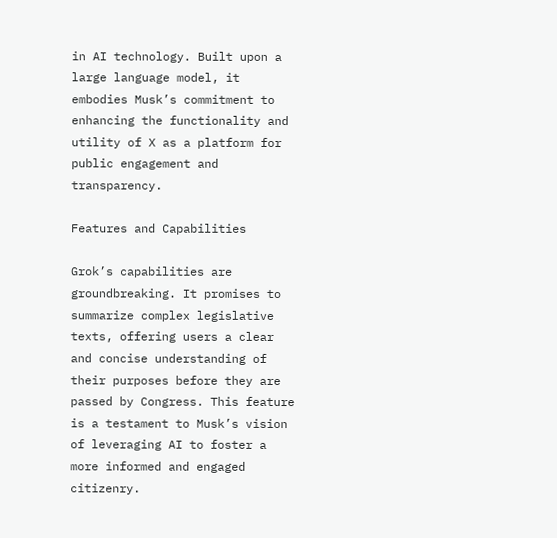in AI technology. Built upon a large language model, it embodies Musk’s commitment to enhancing the functionality and utility of X as a platform for public engagement and transparency.

Features and Capabilities

Grok’s capabilities are groundbreaking. It promises to summarize complex legislative texts, offering users a clear and concise understanding of their purposes before they are passed by Congress. This feature is a testament to Musk’s vision of leveraging AI to foster a more informed and engaged citizenry.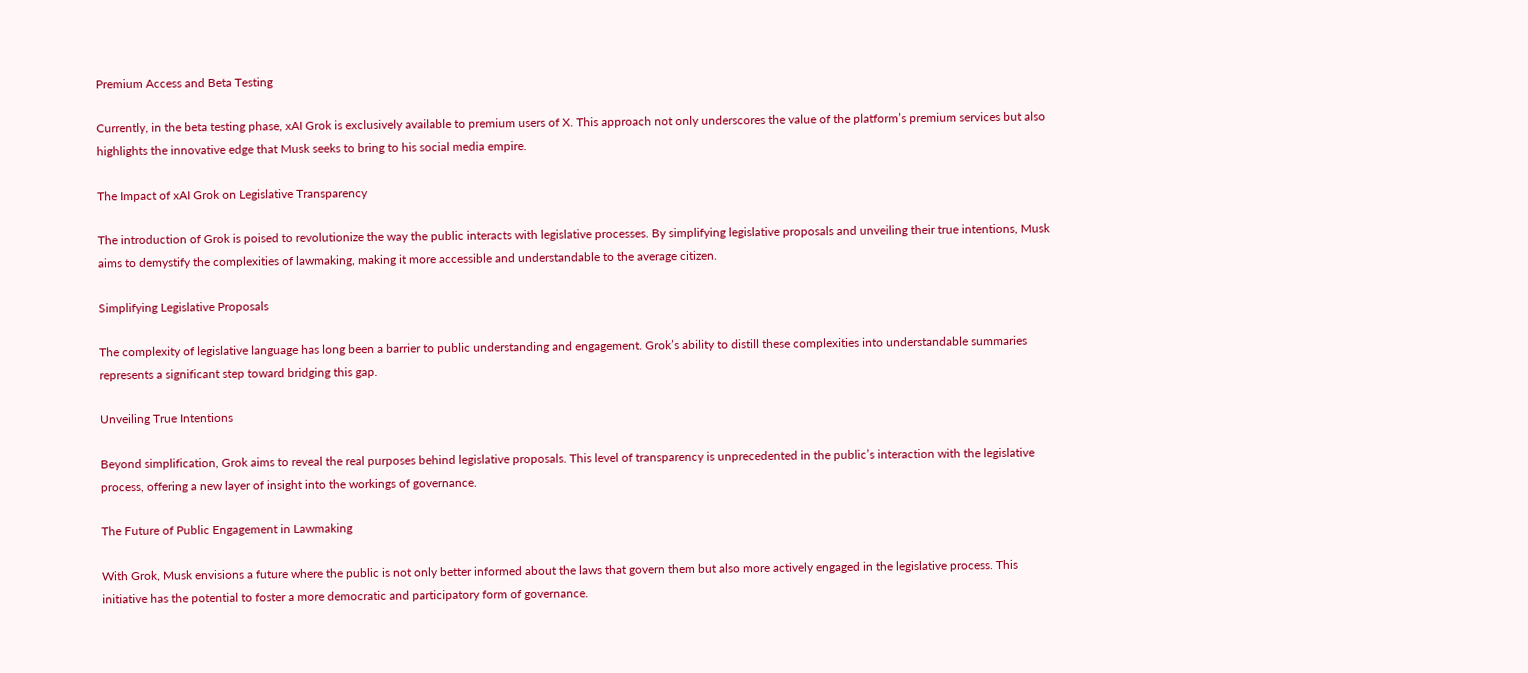Premium Access and Beta Testing

Currently, in the beta testing phase, xAI Grok is exclusively available to premium users of X. This approach not only underscores the value of the platform’s premium services but also highlights the innovative edge that Musk seeks to bring to his social media empire.

The Impact of xAI Grok on Legislative Transparency

The introduction of Grok is poised to revolutionize the way the public interacts with legislative processes. By simplifying legislative proposals and unveiling their true intentions, Musk aims to demystify the complexities of lawmaking, making it more accessible and understandable to the average citizen.

Simplifying Legislative Proposals

The complexity of legislative language has long been a barrier to public understanding and engagement. Grok’s ability to distill these complexities into understandable summaries represents a significant step toward bridging this gap.

Unveiling True Intentions

Beyond simplification, Grok aims to reveal the real purposes behind legislative proposals. This level of transparency is unprecedented in the public’s interaction with the legislative process, offering a new layer of insight into the workings of governance.

The Future of Public Engagement in Lawmaking

With Grok, Musk envisions a future where the public is not only better informed about the laws that govern them but also more actively engaged in the legislative process. This initiative has the potential to foster a more democratic and participatory form of governance.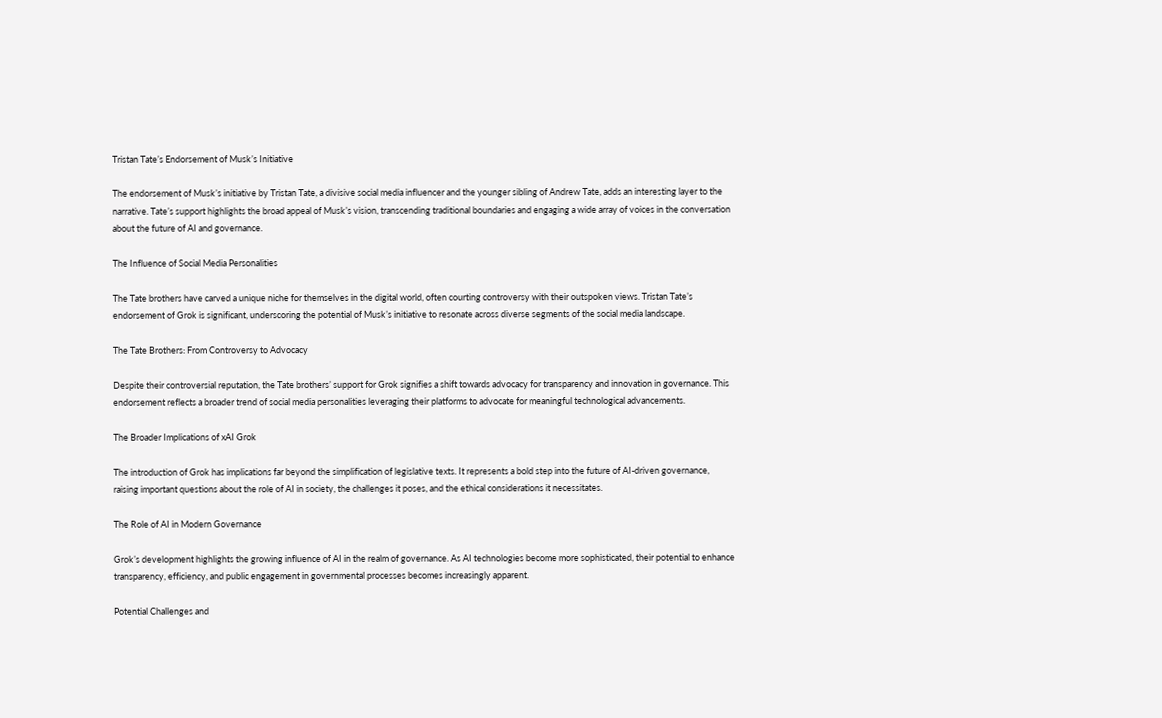Tristan Tate’s Endorsement of Musk’s Initiative

The endorsement of Musk’s initiative by Tristan Tate, a divisive social media influencer and the younger sibling of Andrew Tate, adds an interesting layer to the narrative. Tate’s support highlights the broad appeal of Musk’s vision, transcending traditional boundaries and engaging a wide array of voices in the conversation about the future of AI and governance.

The Influence of Social Media Personalities

The Tate brothers have carved a unique niche for themselves in the digital world, often courting controversy with their outspoken views. Tristan Tate’s endorsement of Grok is significant, underscoring the potential of Musk’s initiative to resonate across diverse segments of the social media landscape.

The Tate Brothers: From Controversy to Advocacy

Despite their controversial reputation, the Tate brothers’ support for Grok signifies a shift towards advocacy for transparency and innovation in governance. This endorsement reflects a broader trend of social media personalities leveraging their platforms to advocate for meaningful technological advancements.

The Broader Implications of xAI Grok

The introduction of Grok has implications far beyond the simplification of legislative texts. It represents a bold step into the future of AI-driven governance, raising important questions about the role of AI in society, the challenges it poses, and the ethical considerations it necessitates.

The Role of AI in Modern Governance

Grok’s development highlights the growing influence of AI in the realm of governance. As AI technologies become more sophisticated, their potential to enhance transparency, efficiency, and public engagement in governmental processes becomes increasingly apparent.

Potential Challenges and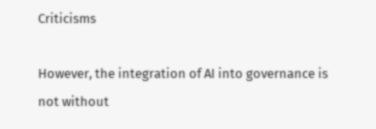Criticisms

However, the integration of AI into governance is not without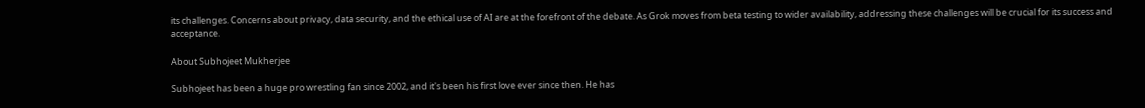its challenges. Concerns about privacy, data security, and the ethical use of AI are at the forefront of the debate. As Grok moves from beta testing to wider availability, addressing these challenges will be crucial for its success and acceptance.

About Subhojeet Mukherjee

Subhojeet has been a huge pro wrestling fan since 2002, and it's been his first love ever since then. He has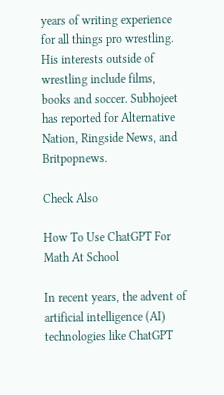years of writing experience for all things pro wrestling. His interests outside of wrestling include films, books and soccer. Subhojeet has reported for Alternative Nation, Ringside News, and Britpopnews.

Check Also

How To Use ChatGPT For Math At School

In recent years, the advent of artificial intelligence (AI) technologies like ChatGPT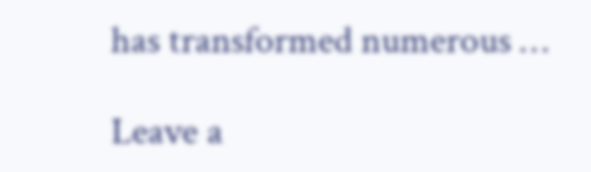has transformed numerous …

Leave a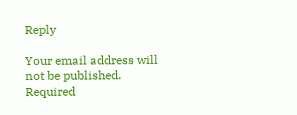Reply

Your email address will not be published. Required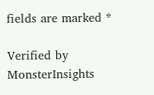fields are marked *

Verified by MonsterInsights